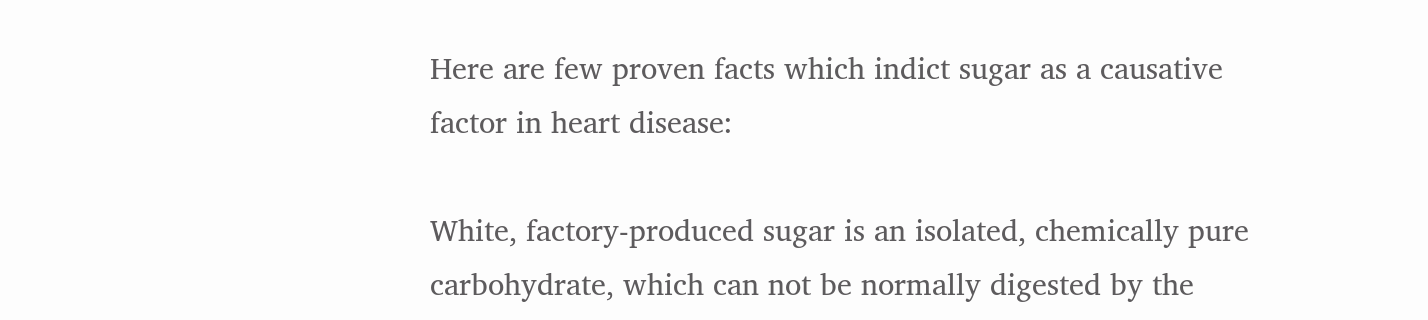Here are few proven facts which indict sugar as a causative factor in heart disease:

White, factory-produced sugar is an isolated, chemically pure carbohydrate, which can not be normally digested by the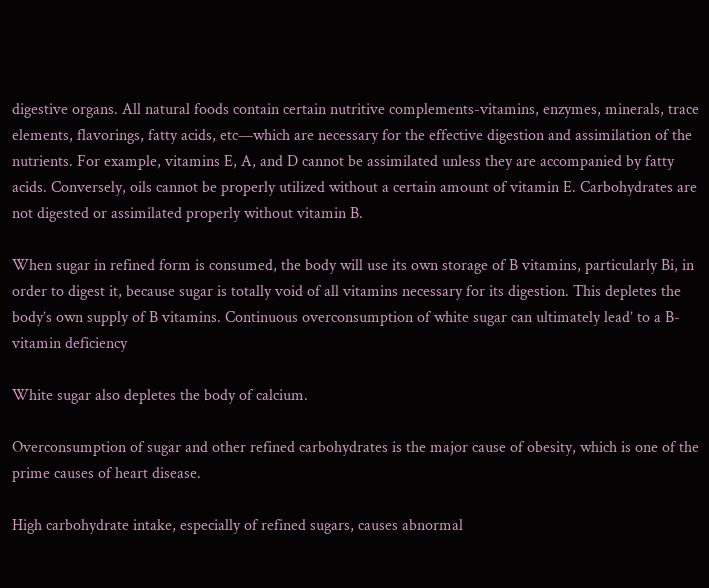digestive organs. All natural foods contain certain nutritive complements-vitamins, enzymes, minerals, trace elements, flavorings, fatty acids, etc—which are necessary for the effective digestion and assimilation of the nutrients. For example, vitamins E, A, and D cannot be assimilated unless they are accompanied by fatty acids. Conversely, oils cannot be properly utilized without a certain amount of vitamin E. Carbohydrates are not digested or assimilated properly without vitamin B.

When sugar in refined form is consumed, the body will use its own storage of B vitamins, particularly Bi, in order to digest it, because sugar is totally void of all vitamins necessary for its digestion. This depletes the body’s own supply of B vitamins. Continuous overconsumption of white sugar can ultimately lead’ to a B-vitamin deficiency

White sugar also depletes the body of calcium.

Overconsumption of sugar and other refined carbohydrates is the major cause of obesity, which is one of the prime causes of heart disease.

High carbohydrate intake, especially of refined sugars, causes abnormal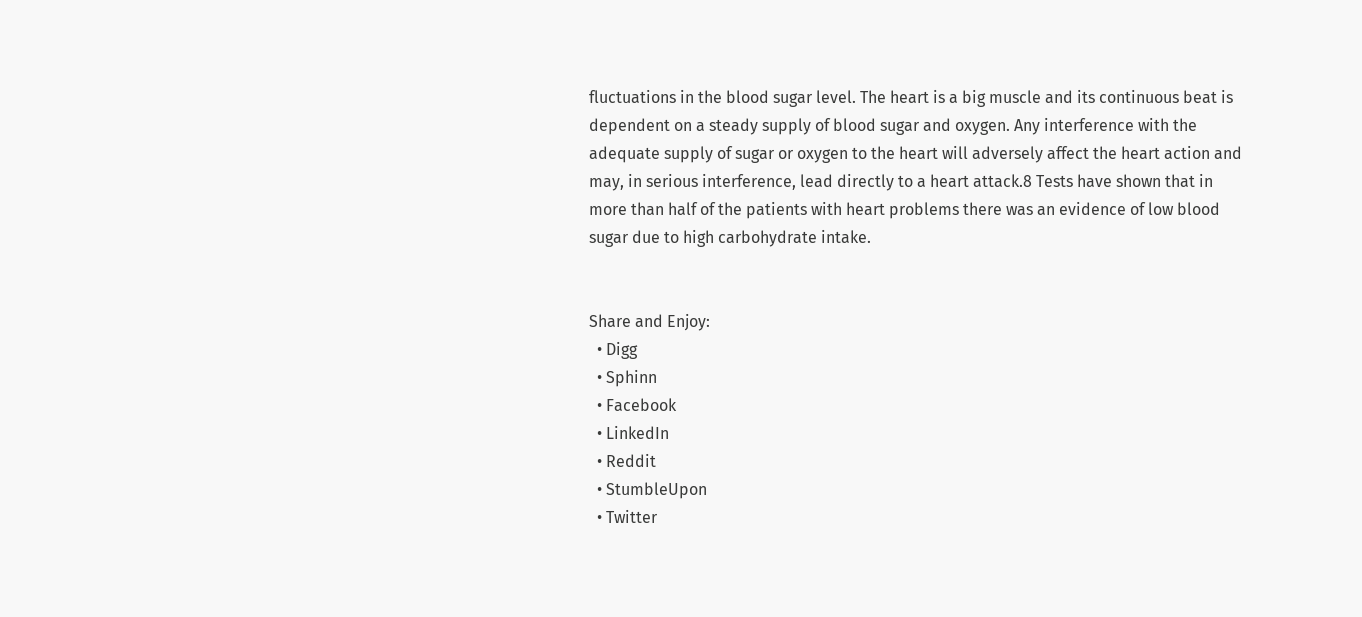fluctuations in the blood sugar level. The heart is a big muscle and its continuous beat is dependent on a steady supply of blood sugar and oxygen. Any interference with the adequate supply of sugar or oxygen to the heart will adversely affect the heart action and may, in serious interference, lead directly to a heart attack.8 Tests have shown that in more than half of the patients with heart problems there was an evidence of low blood sugar due to high carbohydrate intake.


Share and Enjoy:
  • Digg
  • Sphinn
  • Facebook
  • LinkedIn
  • Reddit
  • StumbleUpon
  • Twitter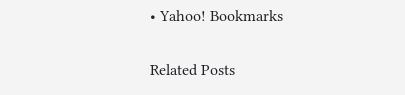• Yahoo! Bookmarks

Related Posts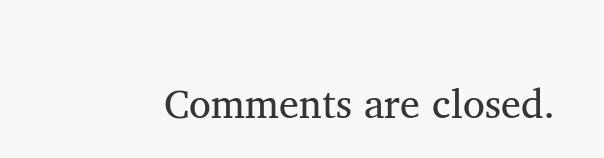Comments are closed.